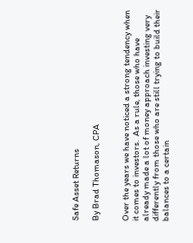Safe Asset Returns

By Brad Thomason, CPA


Over the years we have noticed a strong tendency when it comes to investors.  As a rule, those who have already made a lot of money approach investing very differently from those who are still trying to build their balances to a certain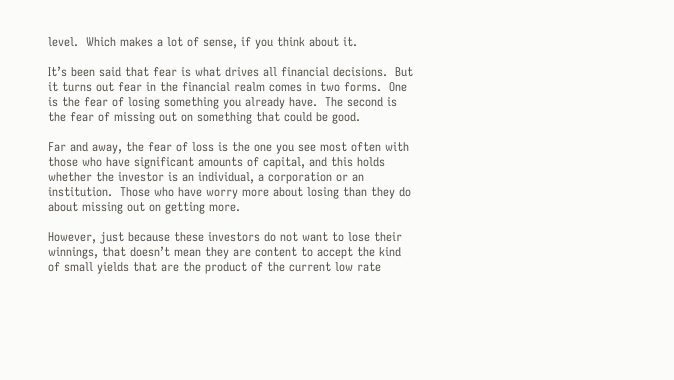level.  Which makes a lot of sense, if you think about it.

It’s been said that fear is what drives all financial decisions.  But it turns out fear in the financial realm comes in two forms.  One is the fear of losing something you already have.  The second is the fear of missing out on something that could be good.

Far and away, the fear of loss is the one you see most often with those who have significant amounts of capital, and this holds whether the investor is an individual, a corporation or an institution.  Those who have worry more about losing than they do about missing out on getting more.

However, just because these investors do not want to lose their winnings, that doesn’t mean they are content to accept the kind of small yields that are the product of the current low rate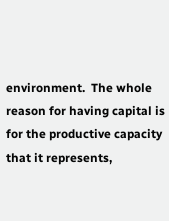environment.  The whole reason for having capital is for the productive capacity that it represents,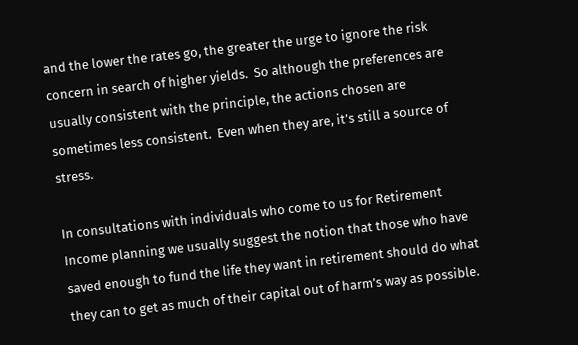and the lower the rates go, the greater the urge to ignore the risk concern in search of higher yields.  So although the preferences are usually consistent with the principle, the actions chosen are sometimes less consistent.  Even when they are, it’s still a source of stress.

In consultations with individuals who come to us for Retirement Income planning we usually suggest the notion that those who have saved enough to fund the life they want in retirement should do what they can to get as much of their capital out of harm’s way as possible.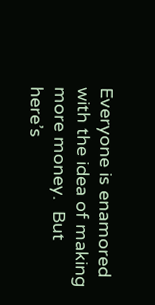Everyone is enamored with the idea of making more money.  But here’s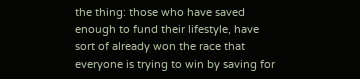the thing: those who have saved enough to fund their lifestyle, have sort of already won the race that everyone is trying to win by saving for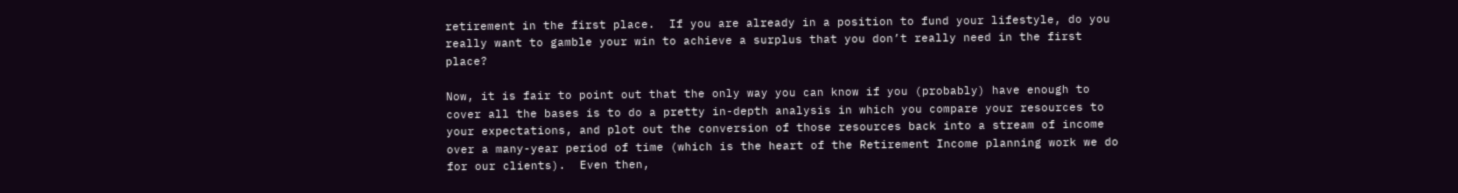retirement in the first place.  If you are already in a position to fund your lifestyle, do you really want to gamble your win to achieve a surplus that you don’t really need in the first place?

Now, it is fair to point out that the only way you can know if you (probably) have enough to cover all the bases is to do a pretty in-depth analysis in which you compare your resources to your expectations, and plot out the conversion of those resources back into a stream of income over a many-year period of time (which is the heart of the Retirement Income planning work we do for our clients).  Even then,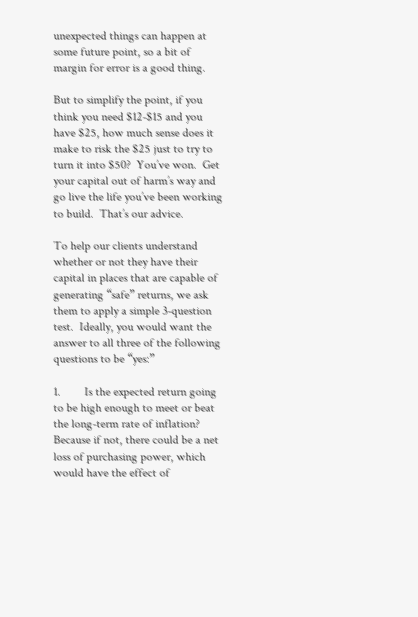unexpected things can happen at some future point, so a bit of margin for error is a good thing.

But to simplify the point, if you think you need $12-$15 and you have $25, how much sense does it make to risk the $25 just to try to turn it into $50?  You’ve won.  Get your capital out of harm’s way and go live the life you’ve been working to build.  That’s our advice.

To help our clients understand whether or not they have their capital in places that are capable of generating “safe” returns, we ask them to apply a simple 3-question test.  Ideally, you would want the answer to all three of the following questions to be “yes:”

1.        Is the expected return going to be high enough to meet or beat the long-term rate of inflation?  Because if not, there could be a net loss of purchasing power, which would have the effect of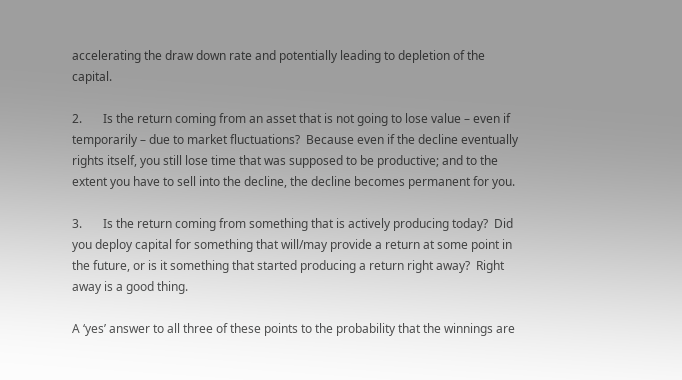accelerating the draw down rate and potentially leading to depletion of the capital.

2.       Is the return coming from an asset that is not going to lose value – even if temporarily – due to market fluctuations?  Because even if the decline eventually rights itself, you still lose time that was supposed to be productive; and to the extent you have to sell into the decline, the decline becomes permanent for you.

3.       Is the return coming from something that is actively producing today?  Did you deploy capital for something that will/may provide a return at some point in the future, or is it something that started producing a return right away?  Right away is a good thing.

A ‘yes’ answer to all three of these points to the probability that the winnings are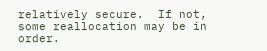relatively secure.  If not, some reallocation may be in order.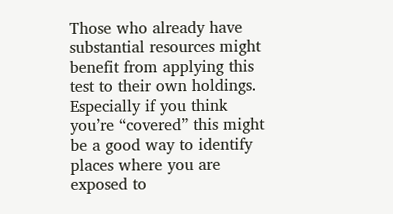Those who already have substantial resources might benefit from applying this test to their own holdings.  Especially if you think you’re “covered” this might be a good way to identify places where you are exposed to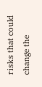risks that could change the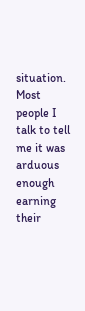situation.  Most people I talk to tell me it was arduous enough earning their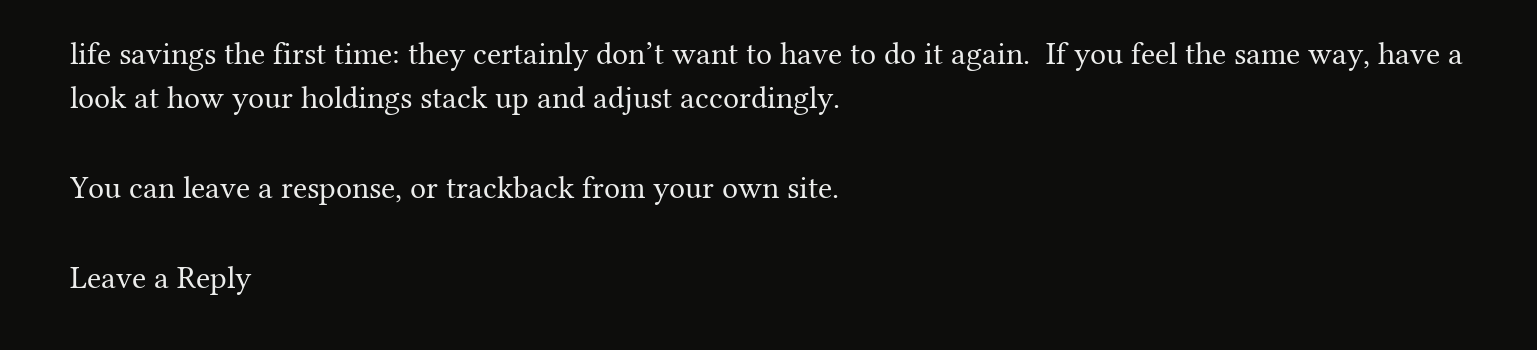life savings the first time: they certainly don’t want to have to do it again.  If you feel the same way, have a look at how your holdings stack up and adjust accordingly.

You can leave a response, or trackback from your own site.

Leave a Reply